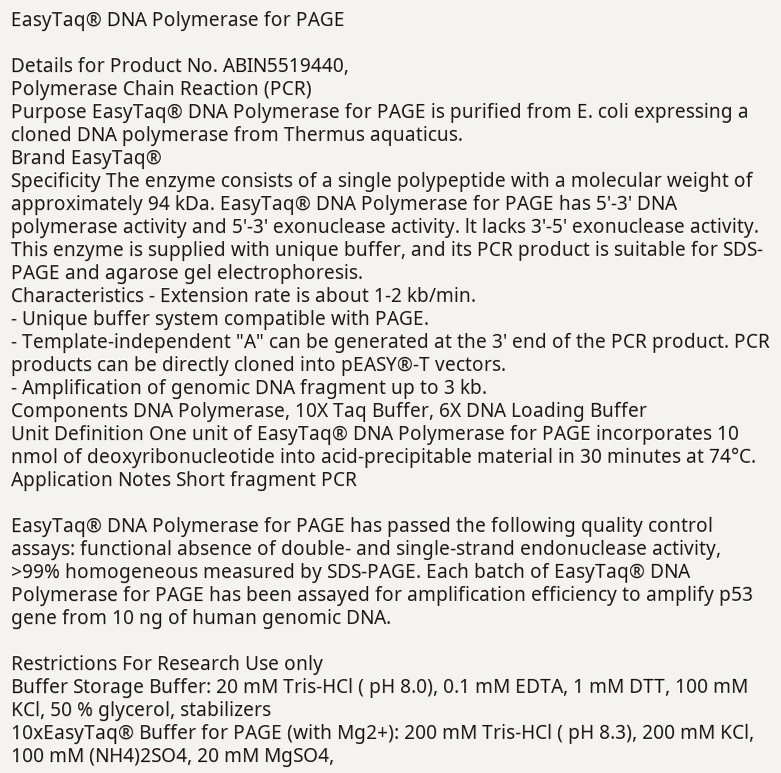EasyTaq® DNA Polymerase for PAGE

Details for Product No. ABIN5519440,
Polymerase Chain Reaction (PCR)
Purpose EasyTaq® DNA Polymerase for PAGE is purified from E. coli expressing a cloned DNA polymerase from Thermus aquaticus.
Brand EasyTaq®
Specificity The enzyme consists of a single polypeptide with a molecular weight of approximately 94 kDa. EasyTaq® DNA Polymerase for PAGE has 5'-3' DNA polymerase activity and 5'-3' exonuclease activity. lt lacks 3'-5' exonuclease activity. This enzyme is supplied with unique buffer, and its PCR product is suitable for SDS-PAGE and agarose gel electrophoresis.
Characteristics - Extension rate is about 1-2 kb/min.
- Unique buffer system compatible with PAGE.
- Template-independent "A" can be generated at the 3' end of the PCR product. PCR products can be directly cloned into pEASY®-T vectors.
- Amplification of genomic DNA fragment up to 3 kb.
Components DNA Polymerase, 10X Taq Buffer, 6X DNA Loading Buffer
Unit Definition One unit of EasyTaq® DNA Polymerase for PAGE incorporates 10 nmol of deoxyribonucleotide into acid-precipitable material in 30 minutes at 74°C.
Application Notes Short fragment PCR

EasyTaq® DNA Polymerase for PAGE has passed the following quality control assays: functional absence of double- and single-strand endonuclease activity, >99% homogeneous measured by SDS-PAGE. Each batch of EasyTaq® DNA Polymerase for PAGE has been assayed for amplification efficiency to amplify p53 gene from 10 ng of human genomic DNA.

Restrictions For Research Use only
Buffer Storage Buffer: 20 mM Tris-HCl ( pH 8.0), 0.1 mM EDTA, 1 mM DTT, 100 mM KCl, 50 % glycerol, stabilizers
10xEasyTaq® Buffer for PAGE (with Mg2+): 200 mM Tris-HCl ( pH 8.3), 200 mM KCl, 100 mM (NH4)2SO4, 20 mM MgSO4,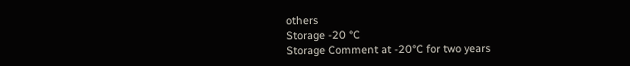others
Storage -20 °C
Storage Comment at -20°C for two years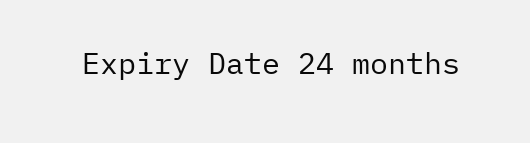Expiry Date 24 months